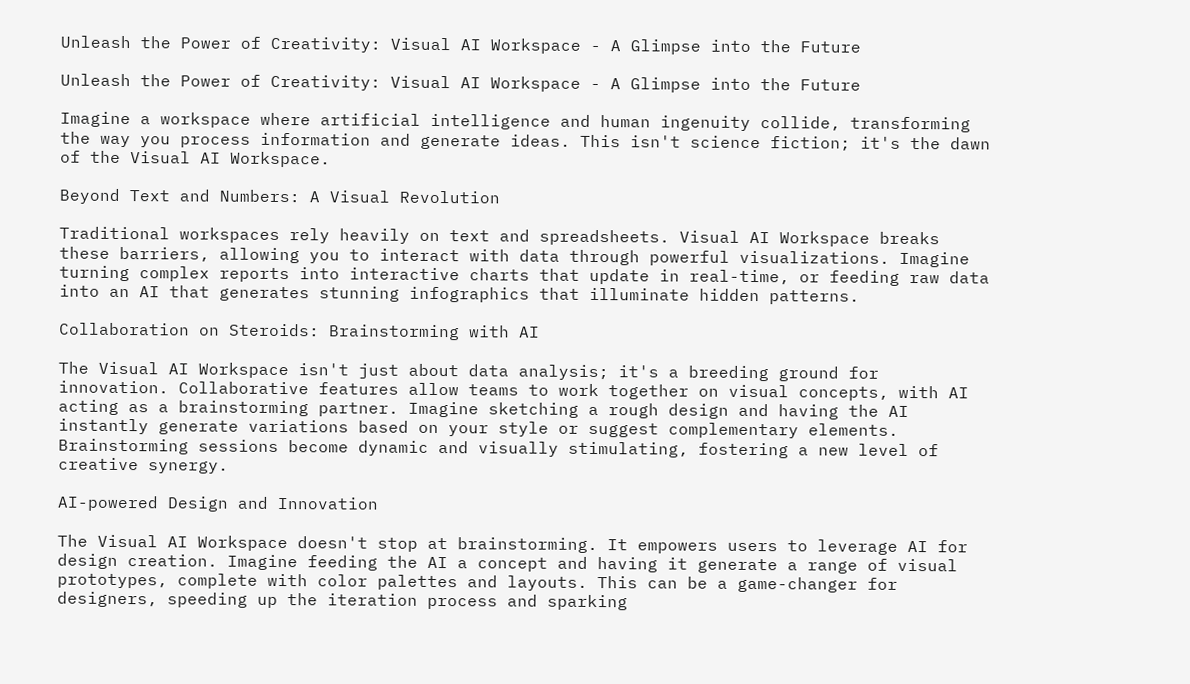Unleash the Power of Creativity: Visual AI Workspace - A Glimpse into the Future

Unleash the Power of Creativity: Visual AI Workspace - A Glimpse into the Future

Imagine a workspace where artificial intelligence and human ingenuity collide, transforming the way you process information and generate ideas. This isn't science fiction; it's the dawn of the Visual AI Workspace.

Beyond Text and Numbers: A Visual Revolution

Traditional workspaces rely heavily on text and spreadsheets. Visual AI Workspace breaks these barriers, allowing you to interact with data through powerful visualizations. Imagine turning complex reports into interactive charts that update in real-time, or feeding raw data into an AI that generates stunning infographics that illuminate hidden patterns.

Collaboration on Steroids: Brainstorming with AI

The Visual AI Workspace isn't just about data analysis; it's a breeding ground for innovation. Collaborative features allow teams to work together on visual concepts, with AI acting as a brainstorming partner. Imagine sketching a rough design and having the AI instantly generate variations based on your style or suggest complementary elements. Brainstorming sessions become dynamic and visually stimulating, fostering a new level of creative synergy.

AI-powered Design and Innovation

The Visual AI Workspace doesn't stop at brainstorming. It empowers users to leverage AI for design creation. Imagine feeding the AI a concept and having it generate a range of visual prototypes, complete with color palettes and layouts. This can be a game-changer for designers, speeding up the iteration process and sparking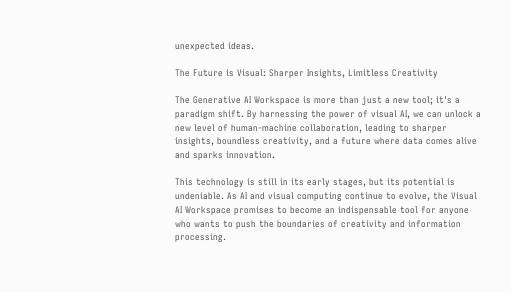unexpected ideas.

The Future is Visual: Sharper Insights, Limitless Creativity

The Generative AI Workspace is more than just a new tool; it's a paradigm shift. By harnessing the power of visual AI, we can unlock a new level of human-machine collaboration, leading to sharper insights, boundless creativity, and a future where data comes alive and sparks innovation.

This technology is still in its early stages, but its potential is undeniable. As AI and visual computing continue to evolve, the Visual AI Workspace promises to become an indispensable tool for anyone who wants to push the boundaries of creativity and information processing.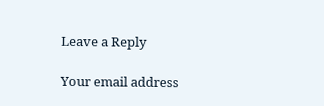Leave a Reply

Your email address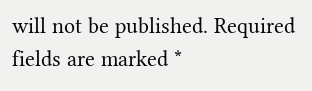will not be published. Required fields are marked *